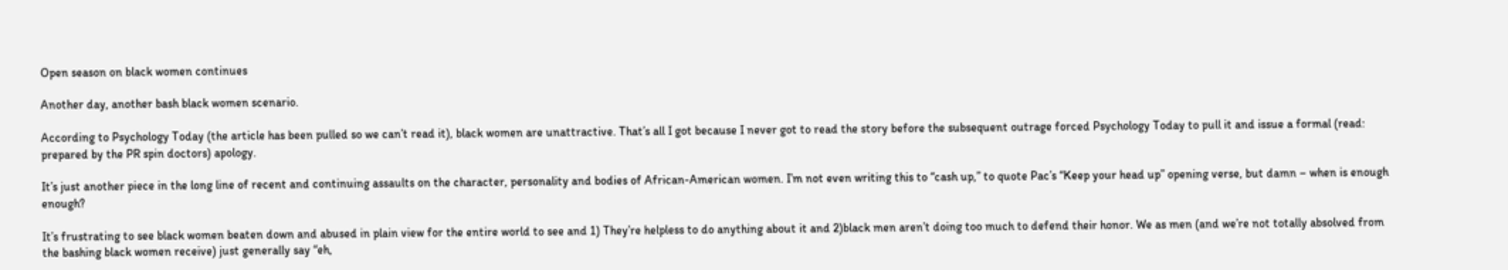Open season on black women continues

Another day, another bash black women scenario.

According to Psychology Today (the article has been pulled so we can’t read it), black women are unattractive. That’s all I got because I never got to read the story before the subsequent outrage forced Psychology Today to pull it and issue a formal (read: prepared by the PR spin doctors) apology.

It’s just another piece in the long line of recent and continuing assaults on the character, personality and bodies of African-American women. I’m not even writing this to “cash up,” to quote Pac’s “Keep your head up” opening verse, but damn – when is enough enough?

It’s frustrating to see black women beaten down and abused in plain view for the entire world to see and 1) They’re helpless to do anything about it and 2)black men aren’t doing too much to defend their honor. We as men (and we’re not totally absolved from the bashing black women receive) just generally say “eh,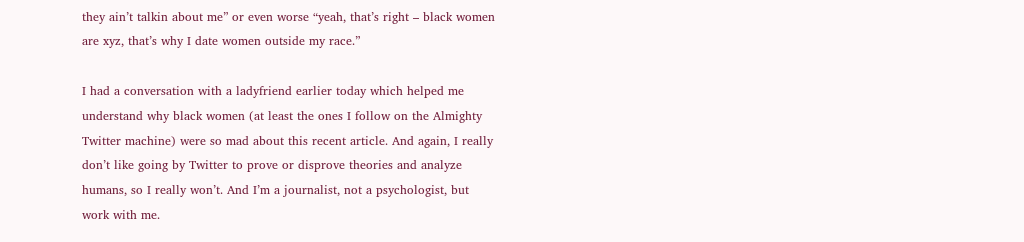they ain’t talkin about me” or even worse “yeah, that’s right – black women are xyz, that’s why I date women outside my race.”

I had a conversation with a ladyfriend earlier today which helped me understand why black women (at least the ones I follow on the Almighty Twitter machine) were so mad about this recent article. And again, I really don’t like going by Twitter to prove or disprove theories and analyze humans, so I really won’t. And I’m a journalist, not a psychologist, but work with me.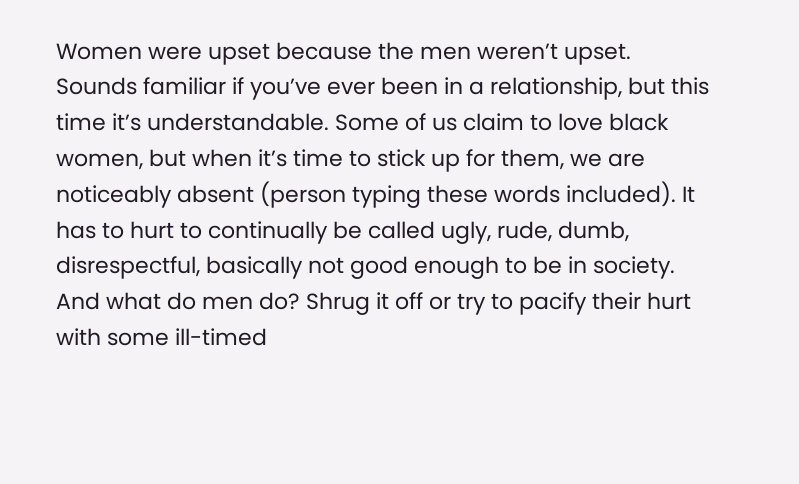Women were upset because the men weren’t upset. Sounds familiar if you’ve ever been in a relationship, but this time it’s understandable. Some of us claim to love black women, but when it’s time to stick up for them, we are noticeably absent (person typing these words included). It has to hurt to continually be called ugly, rude, dumb, disrespectful, basically not good enough to be in society. And what do men do? Shrug it off or try to pacify their hurt with some ill-timed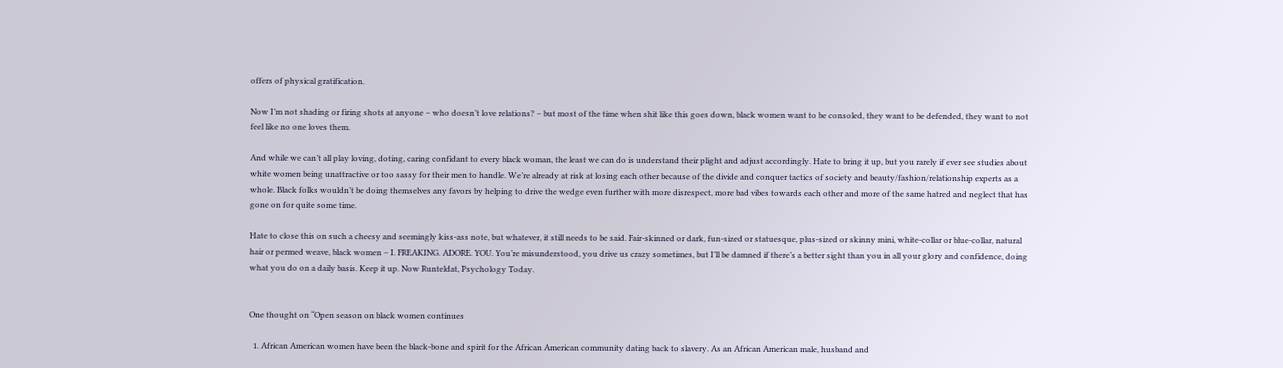offers of physical gratification.

Now I’m not shading or firing shots at anyone – who doesn’t love relations? – but most of the time when shit like this goes down, black women want to be consoled, they want to be defended, they want to not feel like no one loves them.

And while we can’t all play loving, doting, caring confidant to every black woman, the least we can do is understand their plight and adjust accordingly. Hate to bring it up, but you rarely if ever see studies about white women being unattractive or too sassy for their men to handle. We’re already at risk at losing each other because of the divide and conquer tactics of society and beauty/fashion/relationship experts as a whole. Black folks wouldn’t be doing themselves any favors by helping to drive the wedge even further with more disrespect, more bad vibes towards each other and more of the same hatred and neglect that has gone on for quite some time.

Hate to close this on such a cheesy and seemingly kiss-ass note, but whatever, it still needs to be said. Fair-skinned or dark, fun-sized or statuesque, plus-sized or skinny mini, white-collar or blue-collar, natural hair or permed weave, black women – I. FREAKING. ADORE. YOU. You’re misunderstood, you drive us crazy sometimes, but I’ll be damned if there’s a better sight than you in all your glory and confidence, doing what you do on a daily basis. Keep it up. Now Runteldat, Psychology Today.


One thought on “Open season on black women continues

  1. African American women have been the black-bone and spirit for the African American community dating back to slavery. As an African American male, husband and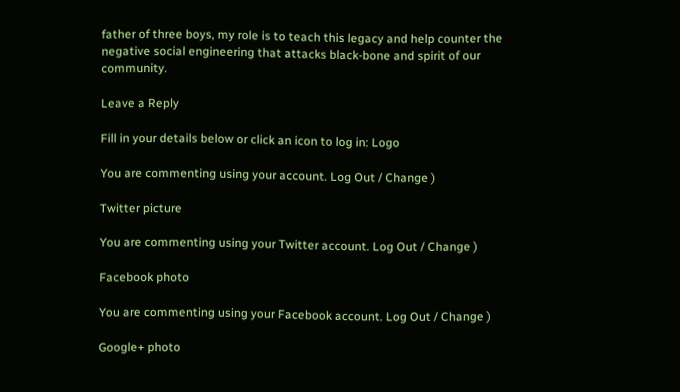father of three boys, my role is to teach this legacy and help counter the negative social engineering that attacks black-bone and spirit of our community.

Leave a Reply

Fill in your details below or click an icon to log in: Logo

You are commenting using your account. Log Out / Change )

Twitter picture

You are commenting using your Twitter account. Log Out / Change )

Facebook photo

You are commenting using your Facebook account. Log Out / Change )

Google+ photo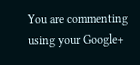You are commenting using your Google+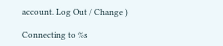account. Log Out / Change )

Connecting to %s